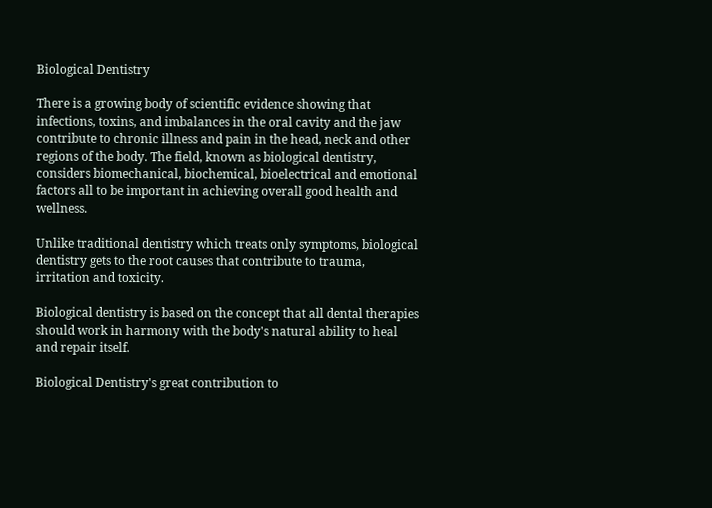Biological Dentistry

There is a growing body of scientific evidence showing that infections, toxins, and imbalances in the oral cavity and the jaw contribute to chronic illness and pain in the head, neck and other regions of the body. The field, known as biological dentistry, considers biomechanical, biochemical, bioelectrical and emotional factors all to be important in achieving overall good health and wellness.

Unlike traditional dentistry which treats only symptoms, biological dentistry gets to the root causes that contribute to trauma, irritation and toxicity.

Biological dentistry is based on the concept that all dental therapies should work in harmony with the body's natural ability to heal and repair itself.

Biological Dentistry's great contribution to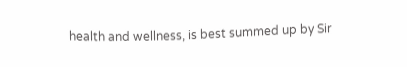health and wellness, is best summed up by Sir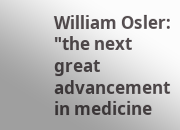William Osler: "the next great advancement in medicine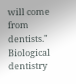will come from dentists." Biological dentistry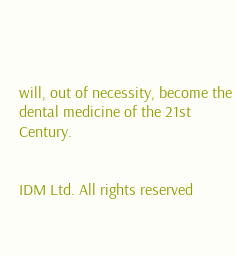will, out of necessity, become the dental medicine of the 21st Century.


IDM Ltd. All rights reserved